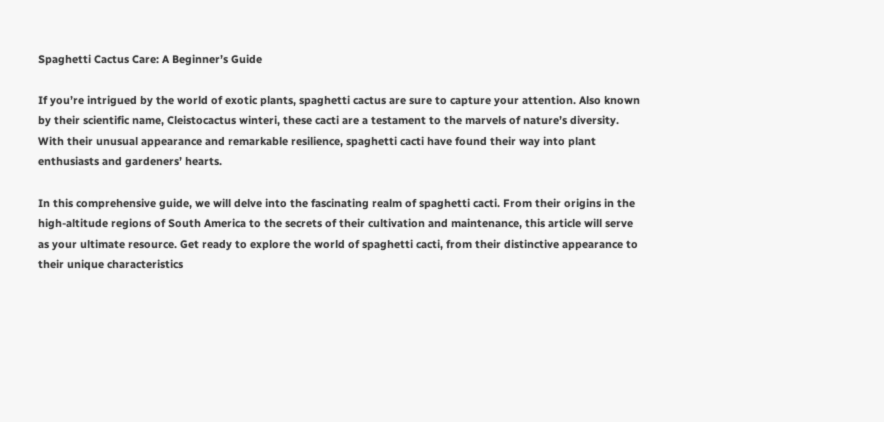Spaghetti Cactus Care: A Beginner’s Guide

If you’re intrigued by the world of exotic plants, spaghetti cactus are sure to capture your attention. Also known by their scientific name, Cleistocactus winteri, these cacti are a testament to the marvels of nature’s diversity. With their unusual appearance and remarkable resilience, spaghetti cacti have found their way into plant enthusiasts and gardeners’ hearts.

In this comprehensive guide, we will delve into the fascinating realm of spaghetti cacti. From their origins in the high-altitude regions of South America to the secrets of their cultivation and maintenance, this article will serve as your ultimate resource. Get ready to explore the world of spaghetti cacti, from their distinctive appearance to their unique characteristics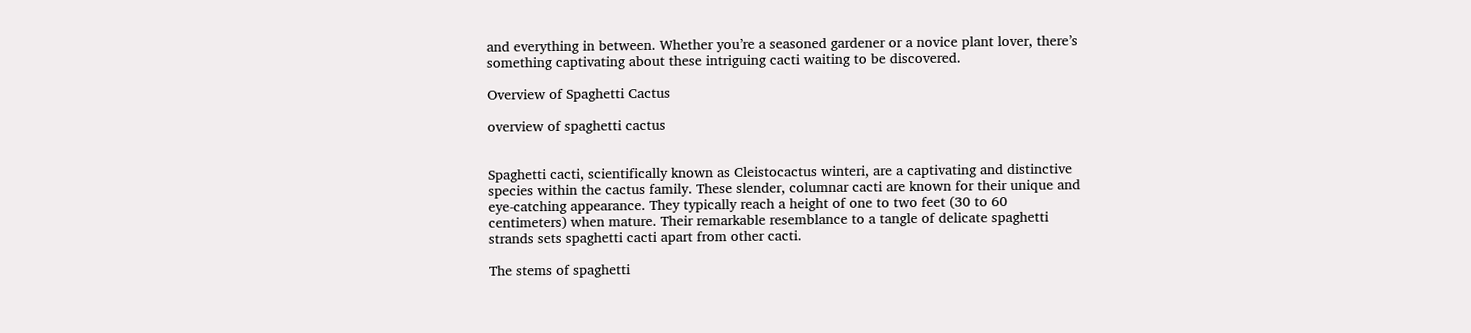and everything in between. Whether you’re a seasoned gardener or a novice plant lover, there’s something captivating about these intriguing cacti waiting to be discovered.

Overview of Spaghetti Cactus

overview of spaghetti cactus


Spaghetti cacti, scientifically known as Cleistocactus winteri, are a captivating and distinctive species within the cactus family. These slender, columnar cacti are known for their unique and eye-catching appearance. They typically reach a height of one to two feet (30 to 60 centimeters) when mature. Their remarkable resemblance to a tangle of delicate spaghetti strands sets spaghetti cacti apart from other cacti.

The stems of spaghetti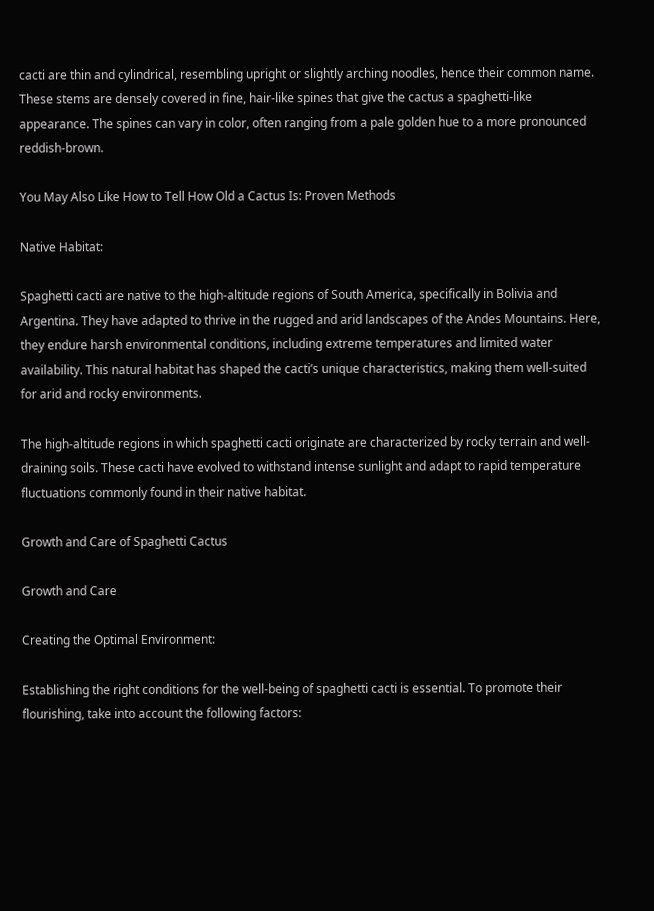cacti are thin and cylindrical, resembling upright or slightly arching noodles, hence their common name. These stems are densely covered in fine, hair-like spines that give the cactus a spaghetti-like appearance. The spines can vary in color, often ranging from a pale golden hue to a more pronounced reddish-brown.

You May Also Like How to Tell How Old a Cactus Is: Proven Methods

Native Habitat:

Spaghetti cacti are native to the high-altitude regions of South America, specifically in Bolivia and Argentina. They have adapted to thrive in the rugged and arid landscapes of the Andes Mountains. Here, they endure harsh environmental conditions, including extreme temperatures and limited water availability. This natural habitat has shaped the cacti’s unique characteristics, making them well-suited for arid and rocky environments.

The high-altitude regions in which spaghetti cacti originate are characterized by rocky terrain and well-draining soils. These cacti have evolved to withstand intense sunlight and adapt to rapid temperature fluctuations commonly found in their native habitat.

Growth and Care of Spaghetti Cactus

Growth and Care

Creating the Optimal Environment:

Establishing the right conditions for the well-being of spaghetti cacti is essential. To promote their flourishing, take into account the following factors: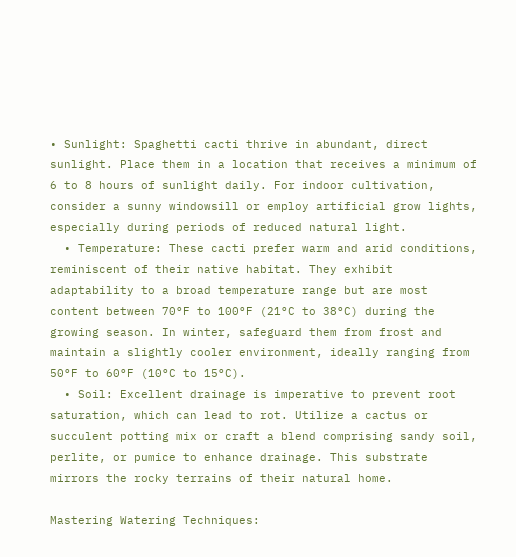• Sunlight: Spaghetti cacti thrive in abundant, direct sunlight. Place them in a location that receives a minimum of 6 to 8 hours of sunlight daily. For indoor cultivation, consider a sunny windowsill or employ artificial grow lights, especially during periods of reduced natural light.
  • Temperature: These cacti prefer warm and arid conditions, reminiscent of their native habitat. They exhibit adaptability to a broad temperature range but are most content between 70°F to 100°F (21°C to 38°C) during the growing season. In winter, safeguard them from frost and maintain a slightly cooler environment, ideally ranging from 50°F to 60°F (10°C to 15°C).
  • Soil: Excellent drainage is imperative to prevent root saturation, which can lead to rot. Utilize a cactus or succulent potting mix or craft a blend comprising sandy soil, perlite, or pumice to enhance drainage. This substrate mirrors the rocky terrains of their natural home.

Mastering Watering Techniques: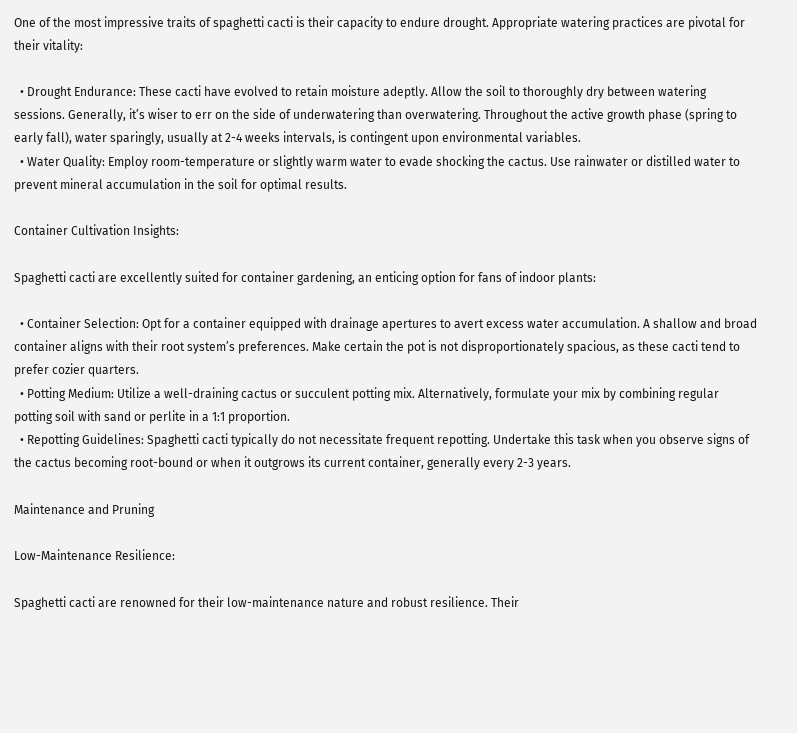One of the most impressive traits of spaghetti cacti is their capacity to endure drought. Appropriate watering practices are pivotal for their vitality:

  • Drought Endurance: These cacti have evolved to retain moisture adeptly. Allow the soil to thoroughly dry between watering sessions. Generally, it’s wiser to err on the side of underwatering than overwatering. Throughout the active growth phase (spring to early fall), water sparingly, usually at 2-4 weeks intervals, is contingent upon environmental variables.
  • Water Quality: Employ room-temperature or slightly warm water to evade shocking the cactus. Use rainwater or distilled water to prevent mineral accumulation in the soil for optimal results.

Container Cultivation Insights:

Spaghetti cacti are excellently suited for container gardening, an enticing option for fans of indoor plants:

  • Container Selection: Opt for a container equipped with drainage apertures to avert excess water accumulation. A shallow and broad container aligns with their root system’s preferences. Make certain the pot is not disproportionately spacious, as these cacti tend to prefer cozier quarters.
  • Potting Medium: Utilize a well-draining cactus or succulent potting mix. Alternatively, formulate your mix by combining regular potting soil with sand or perlite in a 1:1 proportion.
  • Repotting Guidelines: Spaghetti cacti typically do not necessitate frequent repotting. Undertake this task when you observe signs of the cactus becoming root-bound or when it outgrows its current container, generally every 2-3 years.

Maintenance and Pruning

Low-Maintenance Resilience:

Spaghetti cacti are renowned for their low-maintenance nature and robust resilience. Their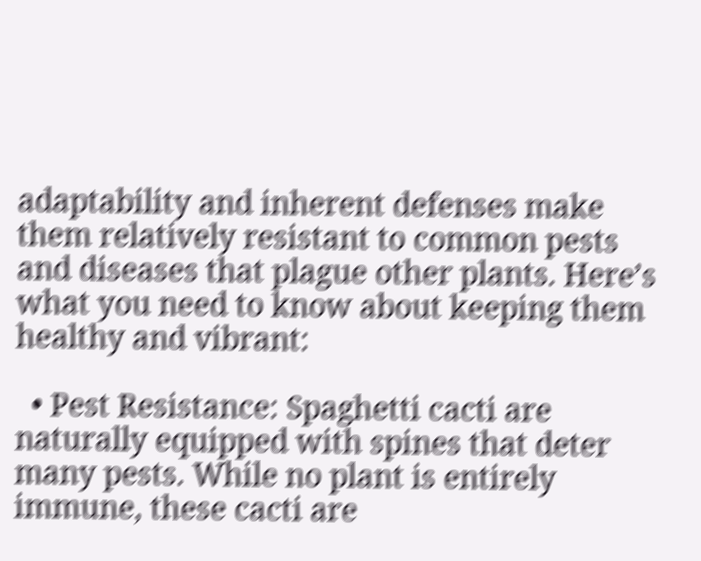adaptability and inherent defenses make them relatively resistant to common pests and diseases that plague other plants. Here’s what you need to know about keeping them healthy and vibrant:

  • Pest Resistance: Spaghetti cacti are naturally equipped with spines that deter many pests. While no plant is entirely immune, these cacti are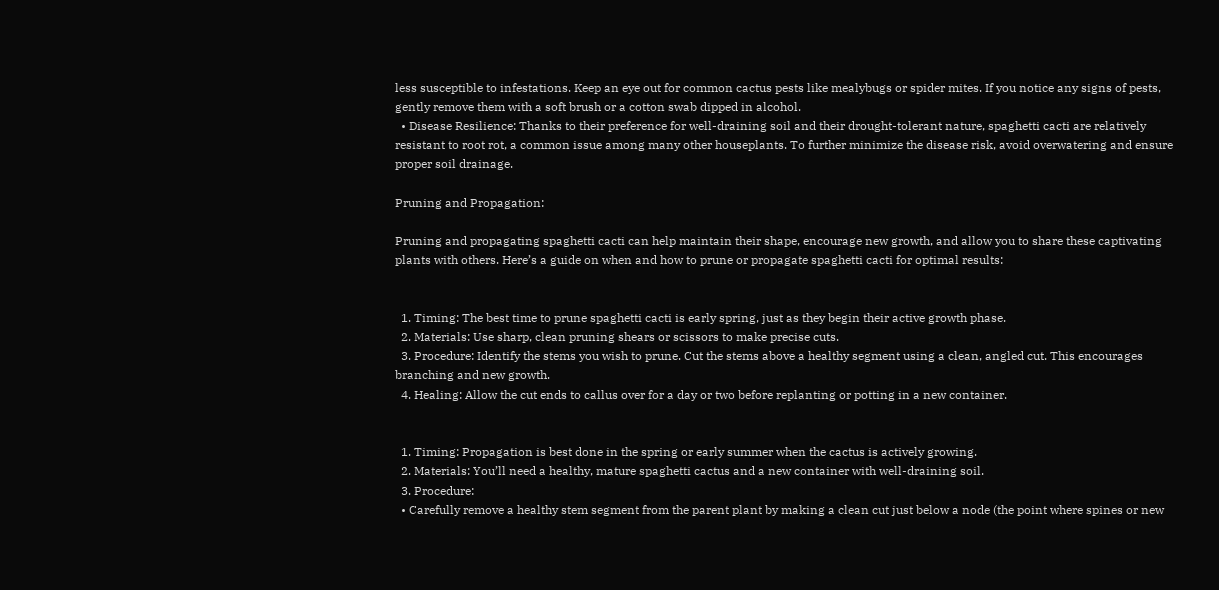less susceptible to infestations. Keep an eye out for common cactus pests like mealybugs or spider mites. If you notice any signs of pests, gently remove them with a soft brush or a cotton swab dipped in alcohol.
  • Disease Resilience: Thanks to their preference for well-draining soil and their drought-tolerant nature, spaghetti cacti are relatively resistant to root rot, a common issue among many other houseplants. To further minimize the disease risk, avoid overwatering and ensure proper soil drainage.

Pruning and Propagation:

Pruning and propagating spaghetti cacti can help maintain their shape, encourage new growth, and allow you to share these captivating plants with others. Here’s a guide on when and how to prune or propagate spaghetti cacti for optimal results:


  1. Timing: The best time to prune spaghetti cacti is early spring, just as they begin their active growth phase.
  2. Materials: Use sharp, clean pruning shears or scissors to make precise cuts.
  3. Procedure: Identify the stems you wish to prune. Cut the stems above a healthy segment using a clean, angled cut. This encourages branching and new growth.
  4. Healing: Allow the cut ends to callus over for a day or two before replanting or potting in a new container.


  1. Timing: Propagation is best done in the spring or early summer when the cactus is actively growing.
  2. Materials: You’ll need a healthy, mature spaghetti cactus and a new container with well-draining soil.
  3. Procedure:
  • Carefully remove a healthy stem segment from the parent plant by making a clean cut just below a node (the point where spines or new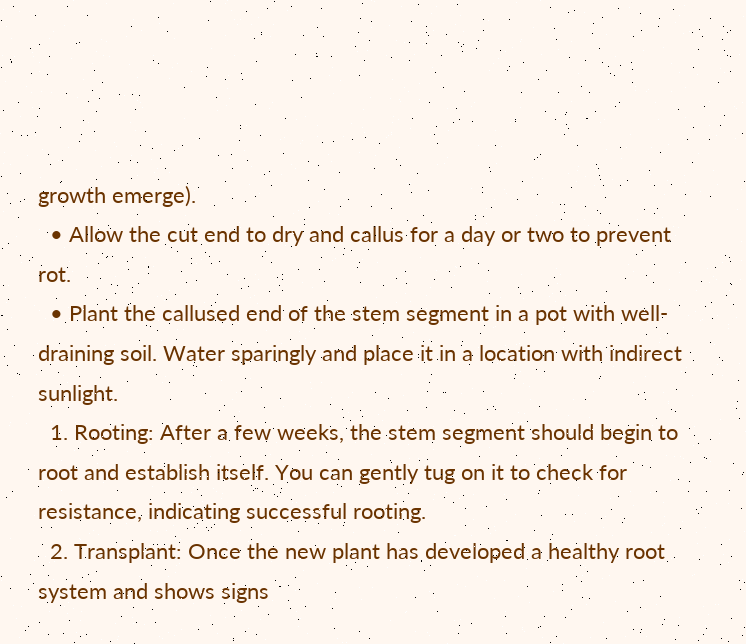growth emerge).
  • Allow the cut end to dry and callus for a day or two to prevent rot.
  • Plant the callused end of the stem segment in a pot with well-draining soil. Water sparingly and place it in a location with indirect sunlight.
  1. Rooting: After a few weeks, the stem segment should begin to root and establish itself. You can gently tug on it to check for resistance, indicating successful rooting.
  2. Transplant: Once the new plant has developed a healthy root system and shows signs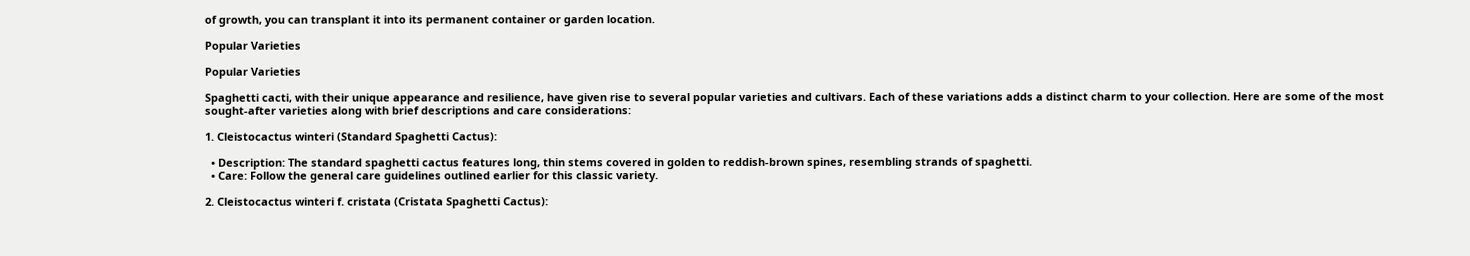of growth, you can transplant it into its permanent container or garden location.

Popular Varieties

Popular Varieties

Spaghetti cacti, with their unique appearance and resilience, have given rise to several popular varieties and cultivars. Each of these variations adds a distinct charm to your collection. Here are some of the most sought-after varieties along with brief descriptions and care considerations:

1. Cleistocactus winteri (Standard Spaghetti Cactus):

  • Description: The standard spaghetti cactus features long, thin stems covered in golden to reddish-brown spines, resembling strands of spaghetti.
  • Care: Follow the general care guidelines outlined earlier for this classic variety.

2. Cleistocactus winteri f. cristata (Cristata Spaghetti Cactus):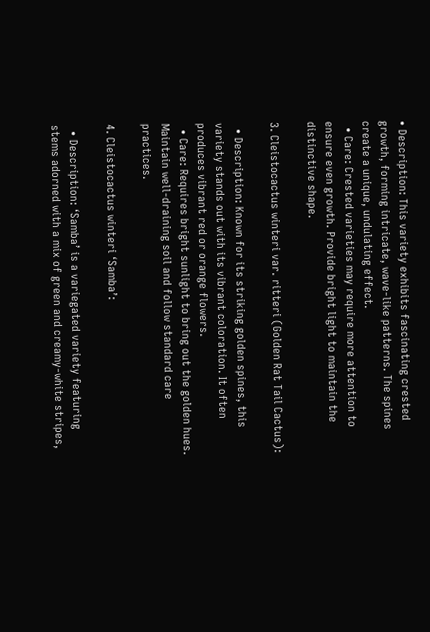• Description: This variety exhibits fascinating crested growth, forming intricate, wave-like patterns. The spines create a unique, undulating effect.
  • Care: Crested varieties may require more attention to ensure even growth. Provide bright light to maintain the distinctive shape.

3. Cleistocactus winteri var. ritteri (Golden Rat Tail Cactus):

  • Description: Known for its striking golden spines, this variety stands out with its vibrant coloration. It often produces vibrant red or orange flowers.
  • Care: Requires bright sunlight to bring out the golden hues. Maintain well-draining soil and follow standard care practices.

4. Cleistocactus winteri ‘Samba’:

  • Description: ‘Samba’ is a variegated variety featuring stems adorned with a mix of green and creamy-white stripes,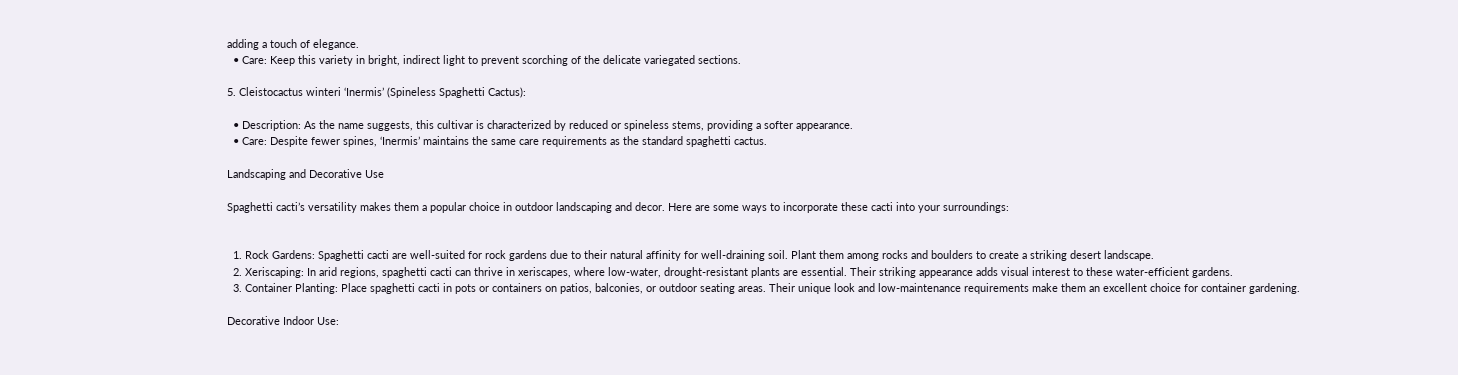adding a touch of elegance.
  • Care: Keep this variety in bright, indirect light to prevent scorching of the delicate variegated sections.

5. Cleistocactus winteri ‘Inermis’ (Spineless Spaghetti Cactus):

  • Description: As the name suggests, this cultivar is characterized by reduced or spineless stems, providing a softer appearance.
  • Care: Despite fewer spines, ‘Inermis’ maintains the same care requirements as the standard spaghetti cactus.

Landscaping and Decorative Use

Spaghetti cacti’s versatility makes them a popular choice in outdoor landscaping and decor. Here are some ways to incorporate these cacti into your surroundings:


  1. Rock Gardens: Spaghetti cacti are well-suited for rock gardens due to their natural affinity for well-draining soil. Plant them among rocks and boulders to create a striking desert landscape.
  2. Xeriscaping: In arid regions, spaghetti cacti can thrive in xeriscapes, where low-water, drought-resistant plants are essential. Their striking appearance adds visual interest to these water-efficient gardens.
  3. Container Planting: Place spaghetti cacti in pots or containers on patios, balconies, or outdoor seating areas. Their unique look and low-maintenance requirements make them an excellent choice for container gardening.

Decorative Indoor Use: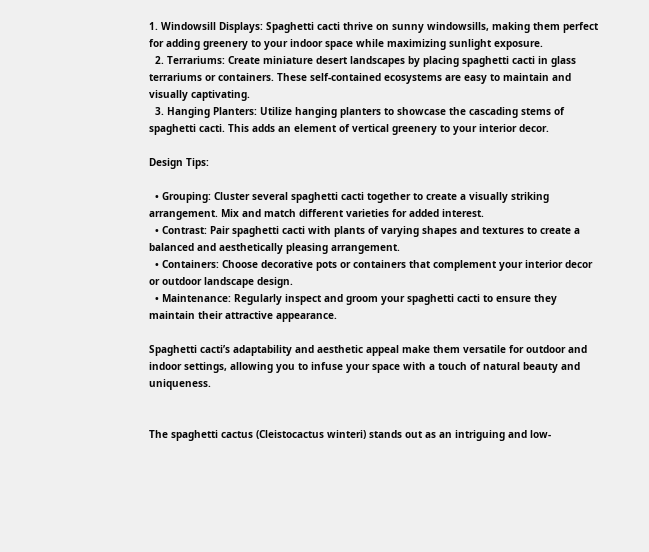1. Windowsill Displays: Spaghetti cacti thrive on sunny windowsills, making them perfect for adding greenery to your indoor space while maximizing sunlight exposure.
  2. Terrariums: Create miniature desert landscapes by placing spaghetti cacti in glass terrariums or containers. These self-contained ecosystems are easy to maintain and visually captivating.
  3. Hanging Planters: Utilize hanging planters to showcase the cascading stems of spaghetti cacti. This adds an element of vertical greenery to your interior decor.

Design Tips:

  • Grouping: Cluster several spaghetti cacti together to create a visually striking arrangement. Mix and match different varieties for added interest.
  • Contrast: Pair spaghetti cacti with plants of varying shapes and textures to create a balanced and aesthetically pleasing arrangement.
  • Containers: Choose decorative pots or containers that complement your interior decor or outdoor landscape design.
  • Maintenance: Regularly inspect and groom your spaghetti cacti to ensure they maintain their attractive appearance.

Spaghetti cacti’s adaptability and aesthetic appeal make them versatile for outdoor and indoor settings, allowing you to infuse your space with a touch of natural beauty and uniqueness.


The spaghetti cactus (Cleistocactus winteri) stands out as an intriguing and low-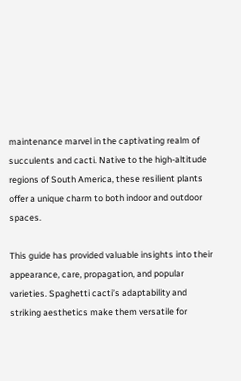maintenance marvel in the captivating realm of succulents and cacti. Native to the high-altitude regions of South America, these resilient plants offer a unique charm to both indoor and outdoor spaces.

This guide has provided valuable insights into their appearance, care, propagation, and popular varieties. Spaghetti cacti’s adaptability and striking aesthetics make them versatile for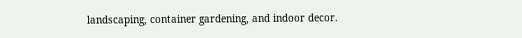landscaping, container gardening, and indoor decor.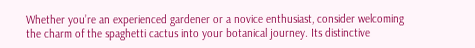Whether you’re an experienced gardener or a novice enthusiast, consider welcoming the charm of the spaghetti cactus into your botanical journey. Its distinctive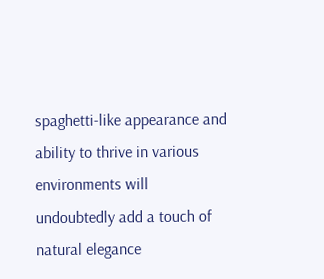spaghetti-like appearance and ability to thrive in various environments will undoubtedly add a touch of natural elegance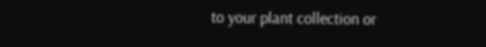to your plant collection or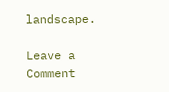landscape.

Leave a Comment